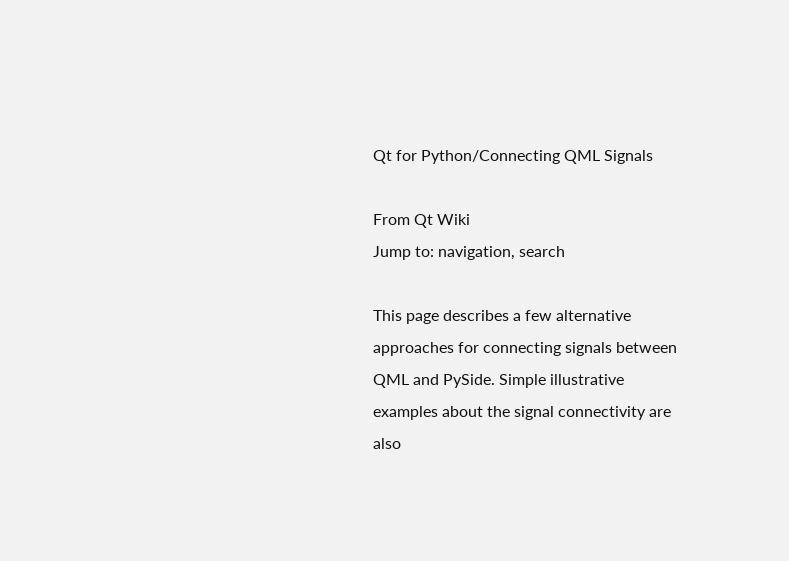Qt for Python/Connecting QML Signals

From Qt Wiki
Jump to: navigation, search

This page describes a few alternative approaches for connecting signals between QML and PySide. Simple illustrative examples about the signal connectivity are also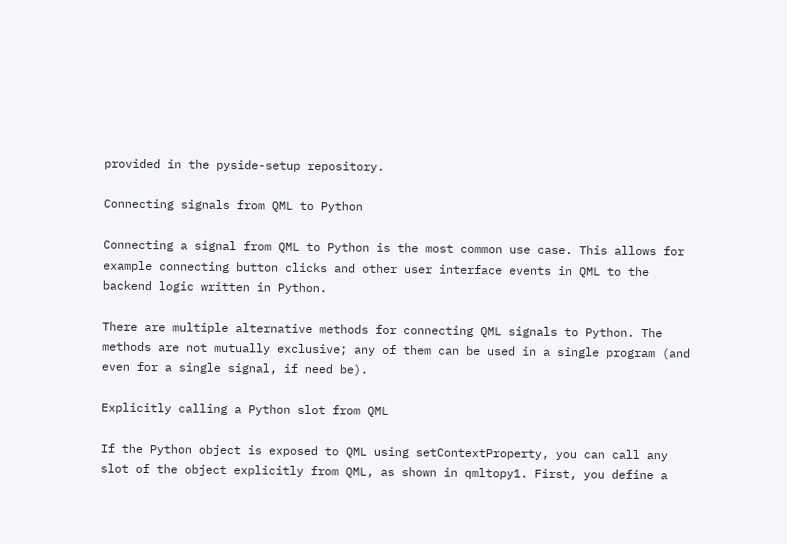provided in the pyside-setup repository.

Connecting signals from QML to Python

Connecting a signal from QML to Python is the most common use case. This allows for example connecting button clicks and other user interface events in QML to the backend logic written in Python.

There are multiple alternative methods for connecting QML signals to Python. The methods are not mutually exclusive; any of them can be used in a single program (and even for a single signal, if need be).

Explicitly calling a Python slot from QML

If the Python object is exposed to QML using setContextProperty, you can call any slot of the object explicitly from QML, as shown in qmltopy1. First, you define a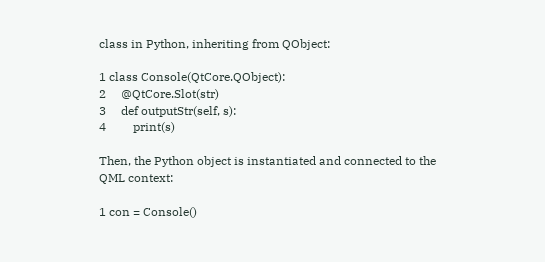class in Python, inheriting from QObject:

1 class Console(QtCore.QObject):
2     @QtCore.Slot(str)
3     def outputStr(self, s):
4         print(s)

Then, the Python object is instantiated and connected to the QML context:

1 con = Console()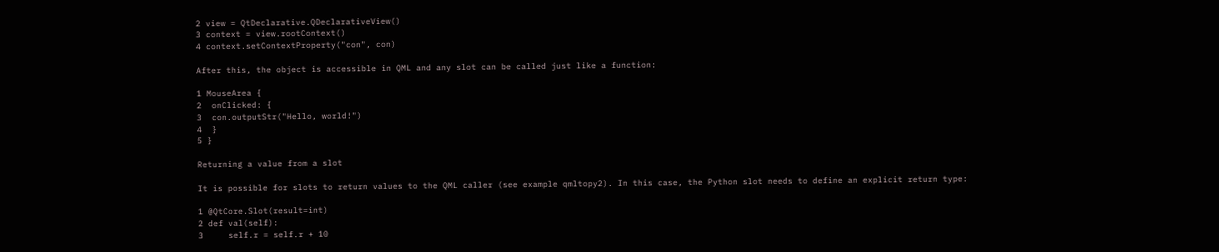2 view = QtDeclarative.QDeclarativeView()
3 context = view.rootContext()
4 context.setContextProperty("con", con)

After this, the object is accessible in QML and any slot can be called just like a function:

1 MouseArea {
2  onClicked: {
3  con.outputStr("Hello, world!")
4  }
5 }

Returning a value from a slot

It is possible for slots to return values to the QML caller (see example qmltopy2). In this case, the Python slot needs to define an explicit return type:

1 @QtCore.Slot(result=int)
2 def val(self):
3     self.r = self.r + 10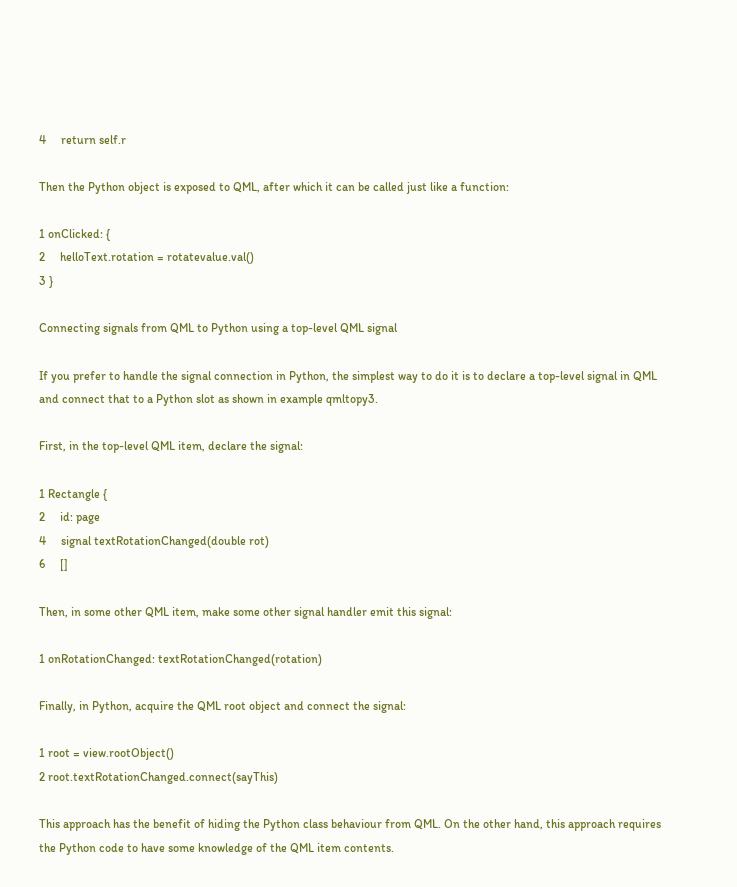4     return self.r

Then the Python object is exposed to QML, after which it can be called just like a function:

1 onClicked: {
2     helloText.rotation = rotatevalue.val()
3 }

Connecting signals from QML to Python using a top-level QML signal

If you prefer to handle the signal connection in Python, the simplest way to do it is to declare a top-level signal in QML and connect that to a Python slot as shown in example qmltopy3.

First, in the top-level QML item, declare the signal:

1 Rectangle {
2     id: page
4     signal textRotationChanged(double rot)
6     []

Then, in some other QML item, make some other signal handler emit this signal:

1 onRotationChanged: textRotationChanged(rotation)

Finally, in Python, acquire the QML root object and connect the signal:

1 root = view.rootObject()
2 root.textRotationChanged.connect(sayThis)

This approach has the benefit of hiding the Python class behaviour from QML. On the other hand, this approach requires the Python code to have some knowledge of the QML item contents.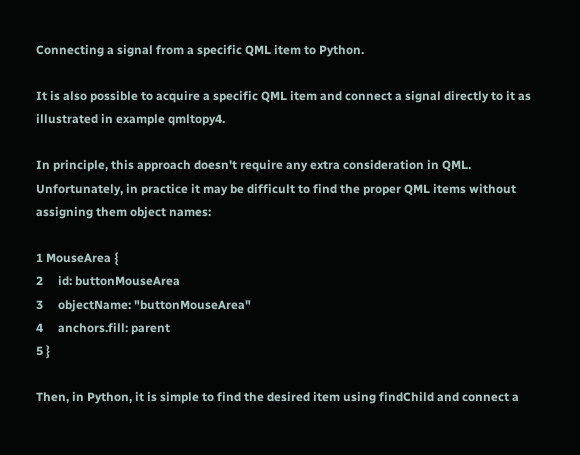Connecting a signal from a specific QML item to Python.

It is also possible to acquire a specific QML item and connect a signal directly to it as illustrated in example qmltopy4.

In principle, this approach doesn't require any extra consideration in QML. Unfortunately, in practice it may be difficult to find the proper QML items without assigning them object names:

1 MouseArea {
2     id: buttonMouseArea
3     objectName: "buttonMouseArea"
4     anchors.fill: parent
5 }

Then, in Python, it is simple to find the desired item using findChild and connect a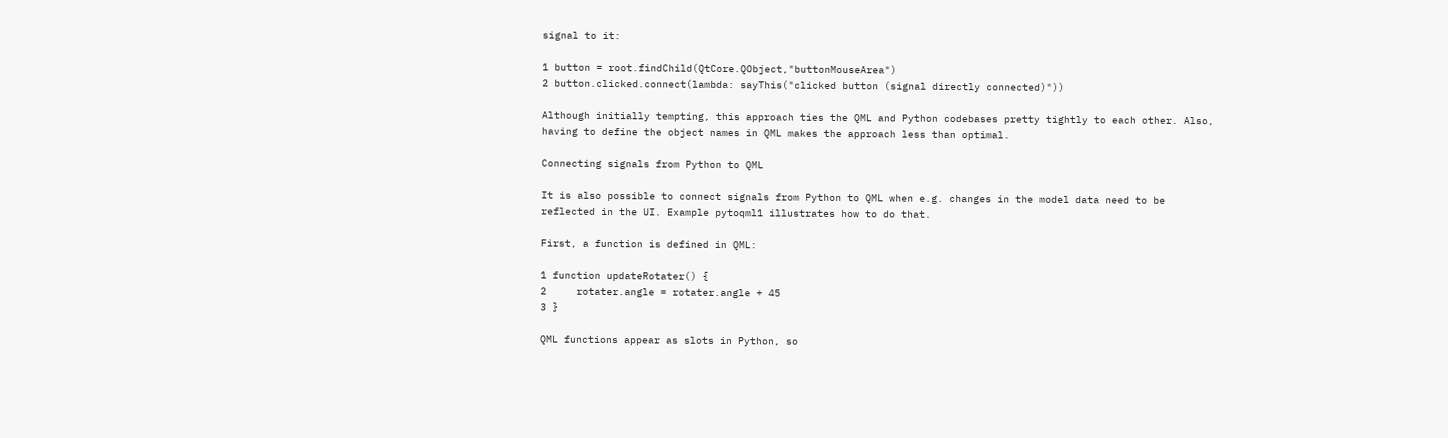signal to it:

1 button = root.findChild(QtCore.QObject,"buttonMouseArea")
2 button.clicked.connect(lambda: sayThis("clicked button (signal directly connected)"))

Although initially tempting, this approach ties the QML and Python codebases pretty tightly to each other. Also, having to define the object names in QML makes the approach less than optimal.

Connecting signals from Python to QML

It is also possible to connect signals from Python to QML when e.g. changes in the model data need to be reflected in the UI. Example pytoqml1 illustrates how to do that.

First, a function is defined in QML:

1 function updateRotater() {
2     rotater.angle = rotater.angle + 45
3 }

QML functions appear as slots in Python, so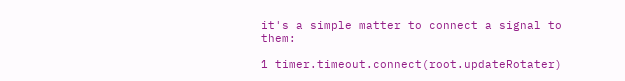it's a simple matter to connect a signal to them:

1 timer.timeout.connect(root.updateRotater)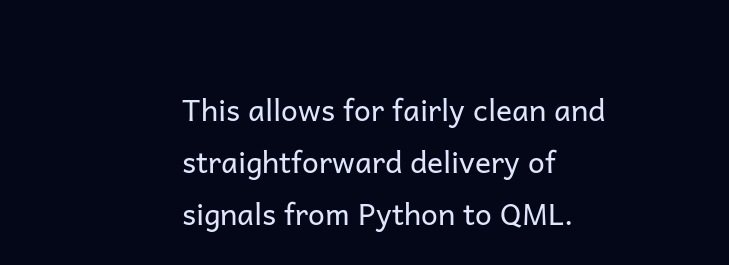This allows for fairly clean and straightforward delivery of signals from Python to QML.